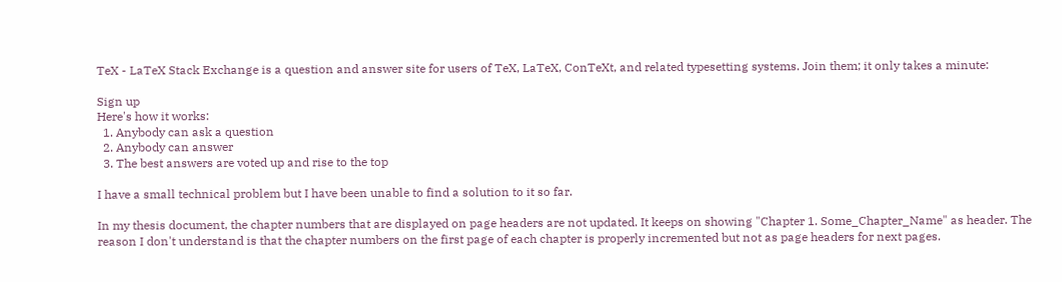TeX - LaTeX Stack Exchange is a question and answer site for users of TeX, LaTeX, ConTeXt, and related typesetting systems. Join them; it only takes a minute:

Sign up
Here's how it works:
  1. Anybody can ask a question
  2. Anybody can answer
  3. The best answers are voted up and rise to the top

I have a small technical problem but I have been unable to find a solution to it so far.

In my thesis document, the chapter numbers that are displayed on page headers are not updated. It keeps on showing "Chapter 1. Some_Chapter_Name" as header. The reason I don't understand is that the chapter numbers on the first page of each chapter is properly incremented but not as page headers for next pages.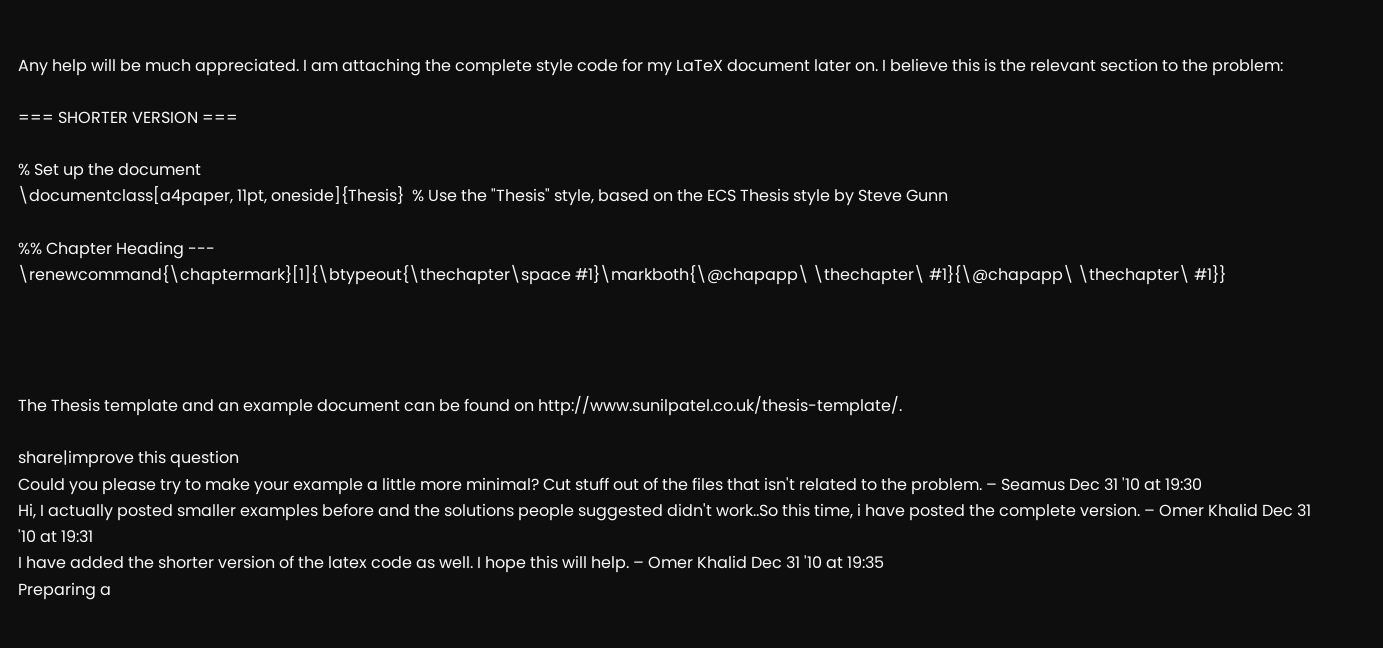Any help will be much appreciated. I am attaching the complete style code for my LaTeX document later on. I believe this is the relevant section to the problem:

=== SHORTER VERSION ===

% Set up the document
\documentclass[a4paper, 11pt, oneside]{Thesis}  % Use the "Thesis" style, based on the ECS Thesis style by Steve Gunn

%% Chapter Heading ---
\renewcommand{\chaptermark}[1]{\btypeout{\thechapter\space #1}\markboth{\@chapapp\ \thechapter\ #1}{\@chapapp\ \thechapter\ #1}}




The Thesis template and an example document can be found on http://www.sunilpatel.co.uk/thesis-template/.

share|improve this question
Could you please try to make your example a little more minimal? Cut stuff out of the files that isn't related to the problem. – Seamus Dec 31 '10 at 19:30
Hi, I actually posted smaller examples before and the solutions people suggested didn't work..So this time, i have posted the complete version. – Omer Khalid Dec 31 '10 at 19:31
I have added the shorter version of the latex code as well. I hope this will help. – Omer Khalid Dec 31 '10 at 19:35
Preparing a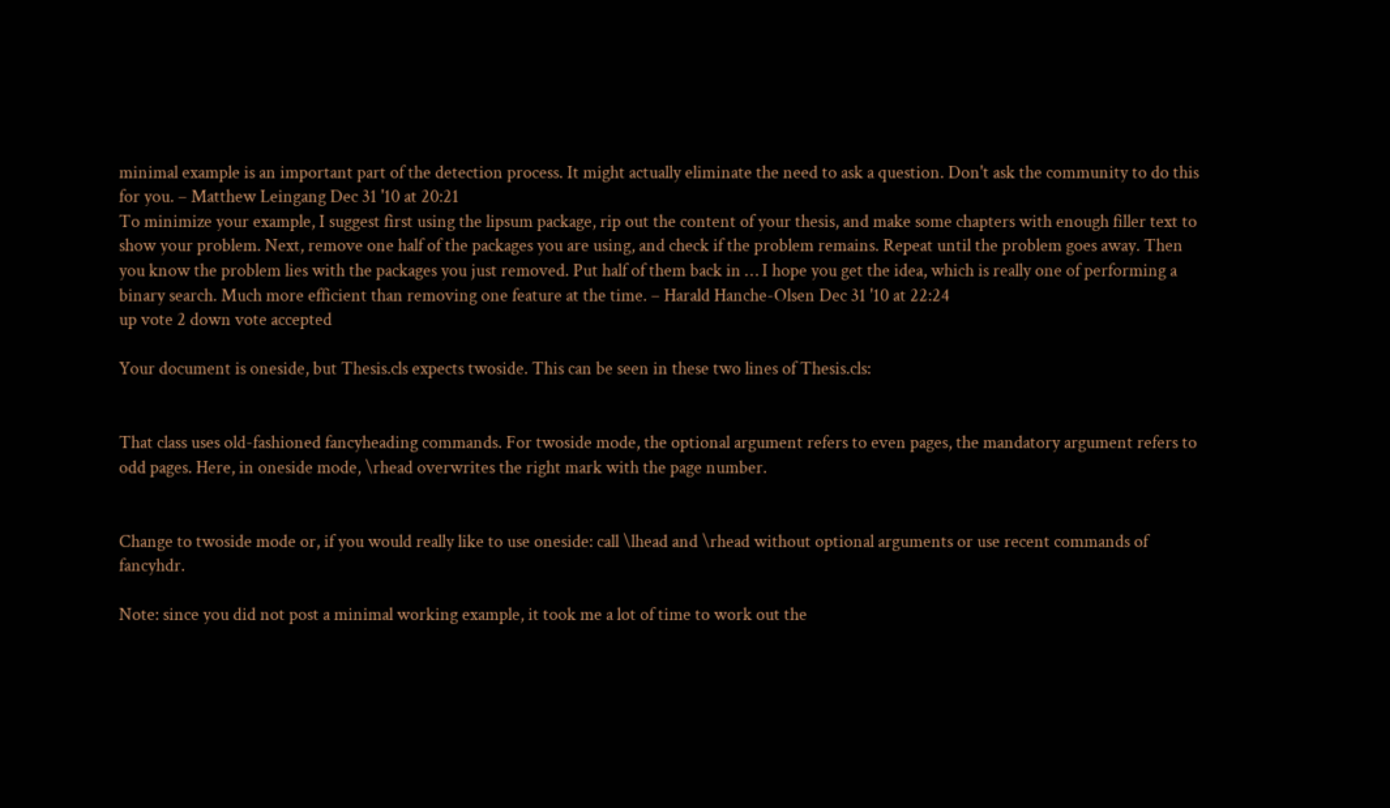minimal example is an important part of the detection process. It might actually eliminate the need to ask a question. Don't ask the community to do this for you. – Matthew Leingang Dec 31 '10 at 20:21
To minimize your example, I suggest first using the lipsum package, rip out the content of your thesis, and make some chapters with enough filler text to show your problem. Next, remove one half of the packages you are using, and check if the problem remains. Repeat until the problem goes away. Then you know the problem lies with the packages you just removed. Put half of them back in … I hope you get the idea, which is really one of performing a binary search. Much more efficient than removing one feature at the time. – Harald Hanche-Olsen Dec 31 '10 at 22:24
up vote 2 down vote accepted

Your document is oneside, but Thesis.cls expects twoside. This can be seen in these two lines of Thesis.cls:


That class uses old-fashioned fancyheading commands. For twoside mode, the optional argument refers to even pages, the mandatory argument refers to odd pages. Here, in oneside mode, \rhead overwrites the right mark with the page number.


Change to twoside mode or, if you would really like to use oneside: call \lhead and \rhead without optional arguments or use recent commands of fancyhdr.

Note: since you did not post a minimal working example, it took me a lot of time to work out the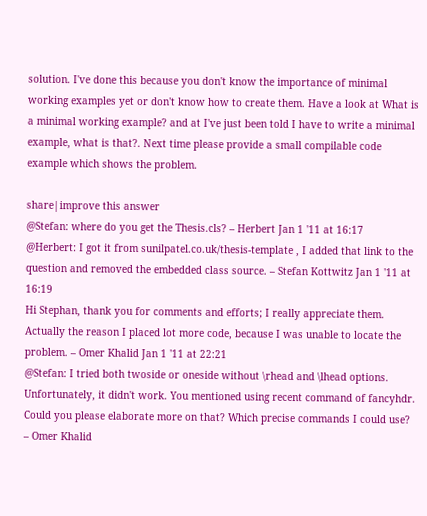solution. I've done this because you don't know the importance of minimal working examples yet or don't know how to create them. Have a look at What is a minimal working example? and at I've just been told I have to write a minimal example, what is that?. Next time please provide a small compilable code example which shows the problem.

share|improve this answer
@Stefan: where do you get the Thesis.cls? – Herbert Jan 1 '11 at 16:17
@Herbert: I got it from sunilpatel.co.uk/thesis-template , I added that link to the question and removed the embedded class source. – Stefan Kottwitz Jan 1 '11 at 16:19
Hi Stephan, thank you for comments and efforts; I really appreciate them. Actually the reason I placed lot more code, because I was unable to locate the problem. – Omer Khalid Jan 1 '11 at 22:21
@Stefan: I tried both twoside or oneside without \rhead and \lhead options. Unfortunately, it didn't work. You mentioned using recent command of fancyhdr. Could you please elaborate more on that? Which precise commands I could use? – Omer Khalid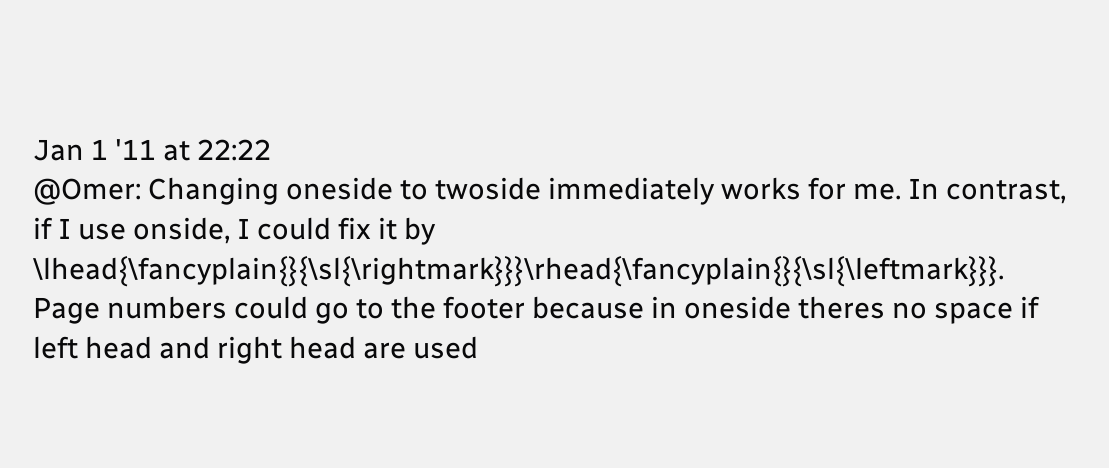Jan 1 '11 at 22:22
@Omer: Changing oneside to twoside immediately works for me. In contrast, if I use onside, I could fix it by \lhead{\fancyplain{}{\sl{\rightmark}}}\rhead{\fancyplain{}{\sl{\leftmark}}}. Page numbers could go to the footer because in oneside theres no space if left head and right head are used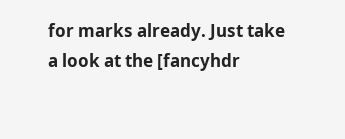for marks already. Just take a look at the [fancyhdr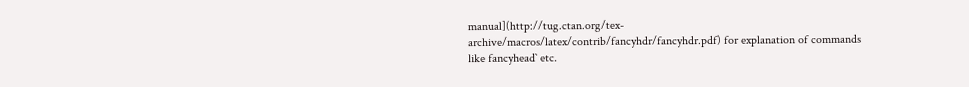manual](http://tug.ctan.org/tex-archive/macros/latex/contrib/fancyhdr/fancyhdr.pdf) for explanation of commands like fancyhead` etc.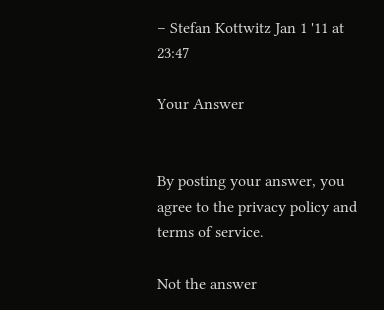– Stefan Kottwitz Jan 1 '11 at 23:47

Your Answer


By posting your answer, you agree to the privacy policy and terms of service.

Not the answer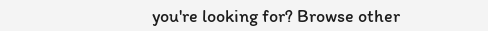you're looking for? Browse other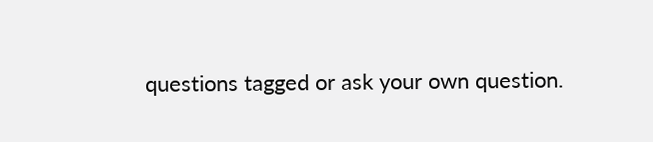questions tagged or ask your own question.